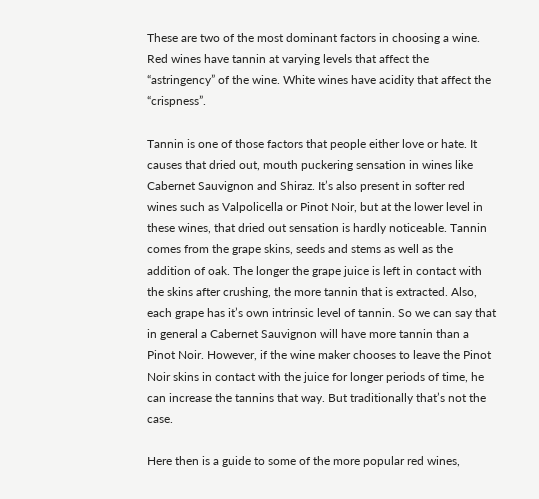These are two of the most dominant factors in choosing a wine. Red wines have tannin at varying levels that affect the “astringency” of the wine. White wines have acidity that affect the “crispness”.

Tannin is one of those factors that people either love or hate. It causes that dried out, mouth puckering sensation in wines like Cabernet Sauvignon and Shiraz. It’s also present in softer red wines such as Valpolicella or Pinot Noir, but at the lower level in these wines, that dried out sensation is hardly noticeable. Tannin comes from the grape skins, seeds and stems as well as the addition of oak. The longer the grape juice is left in contact with the skins after crushing, the more tannin that is extracted. Also, each grape has it’s own intrinsic level of tannin. So we can say that in general a Cabernet Sauvignon will have more tannin than a Pinot Noir. However, if the wine maker chooses to leave the Pinot Noir skins in contact with the juice for longer periods of time, he can increase the tannins that way. But traditionally that’s not the case.

Here then is a guide to some of the more popular red wines,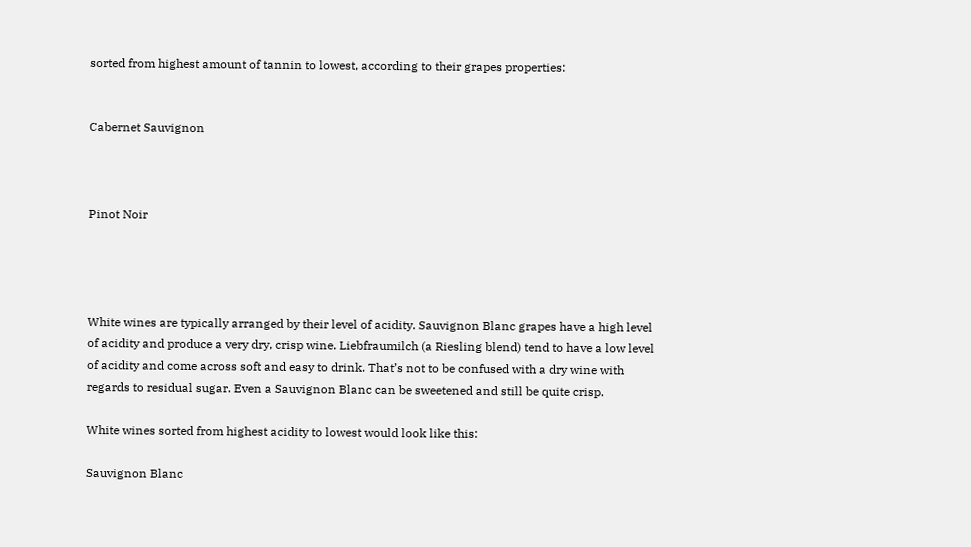sorted from highest amount of tannin to lowest, according to their grapes properties:


Cabernet Sauvignon



Pinot Noir




White wines are typically arranged by their level of acidity. Sauvignon Blanc grapes have a high level of acidity and produce a very dry, crisp wine. Liebfraumilch (a Riesling blend) tend to have a low level of acidity and come across soft and easy to drink. That’s not to be confused with a dry wine with regards to residual sugar. Even a Sauvignon Blanc can be sweetened and still be quite crisp.

White wines sorted from highest acidity to lowest would look like this:

Sauvignon Blanc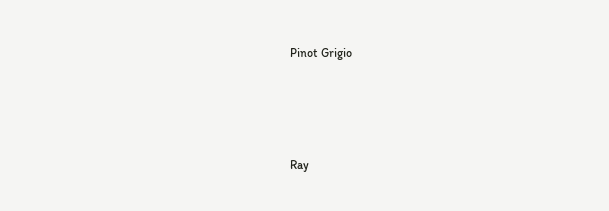Pinot Grigio




Ray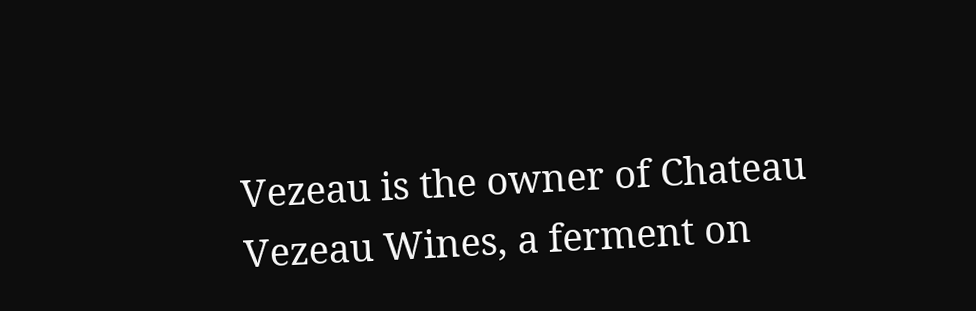Vezeau is the owner of Chateau Vezeau Wines, a ferment on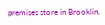premises store in Brooklin.